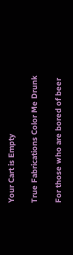Your Cart is Empty

True Fabrications Color Me Drunk

For those who are bored of beer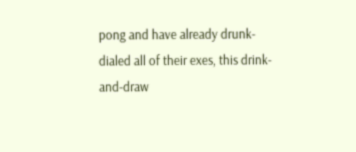pong and have already drunk-dialed all of their exes, this drink-and-draw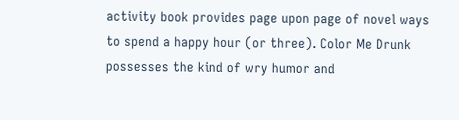activity book provides page upon page of novel ways to spend a happy hour (or three). Color Me Drunk possesses the kind of wry humor and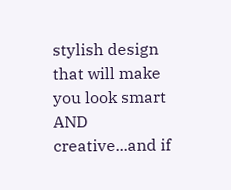stylish design that will make you look smart AND creative...and if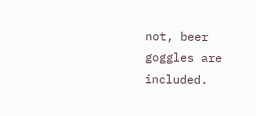not, beer goggles are included.